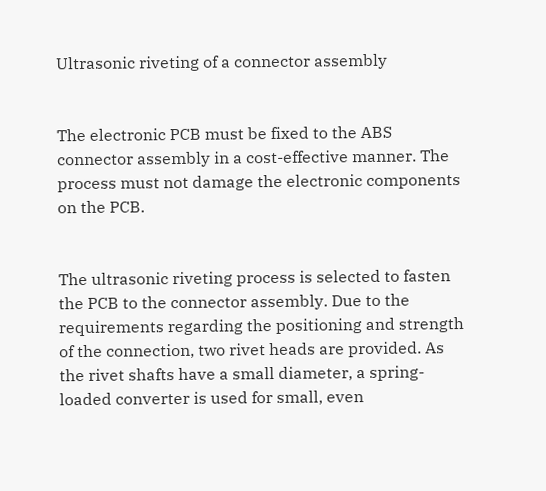Ultrasonic riveting of a connector assembly


The electronic PCB must be fixed to the ABS connector assembly in a cost-effective manner. The process must not damage the electronic components on the PCB.


The ultrasonic riveting process is selected to fasten the PCB to the connector assembly. Due to the requirements regarding the positioning and strength of the connection, two rivet heads are provided. As the rivet shafts have a small diameter, a spring-loaded converter is used for small, even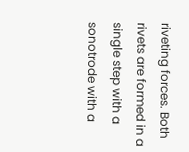riveting forces. Both rivets are formed in a single step with a sonotrode with a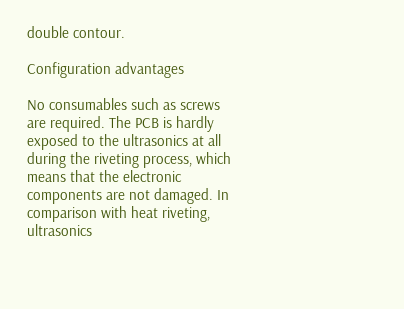double contour.

Configuration advantages

No consumables such as screws are required. The PCB is hardly exposed to the ultrasonics at all during the riveting process, which means that the electronic components are not damaged. In comparison with heat riveting, ultrasonics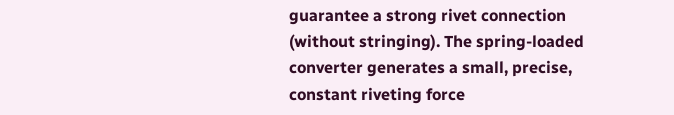guarantee a strong rivet connection (without stringing). The spring-loaded converter generates a small, precise, constant riveting force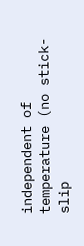independent of temperature (no stick-slip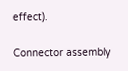effect).

Connector assembly